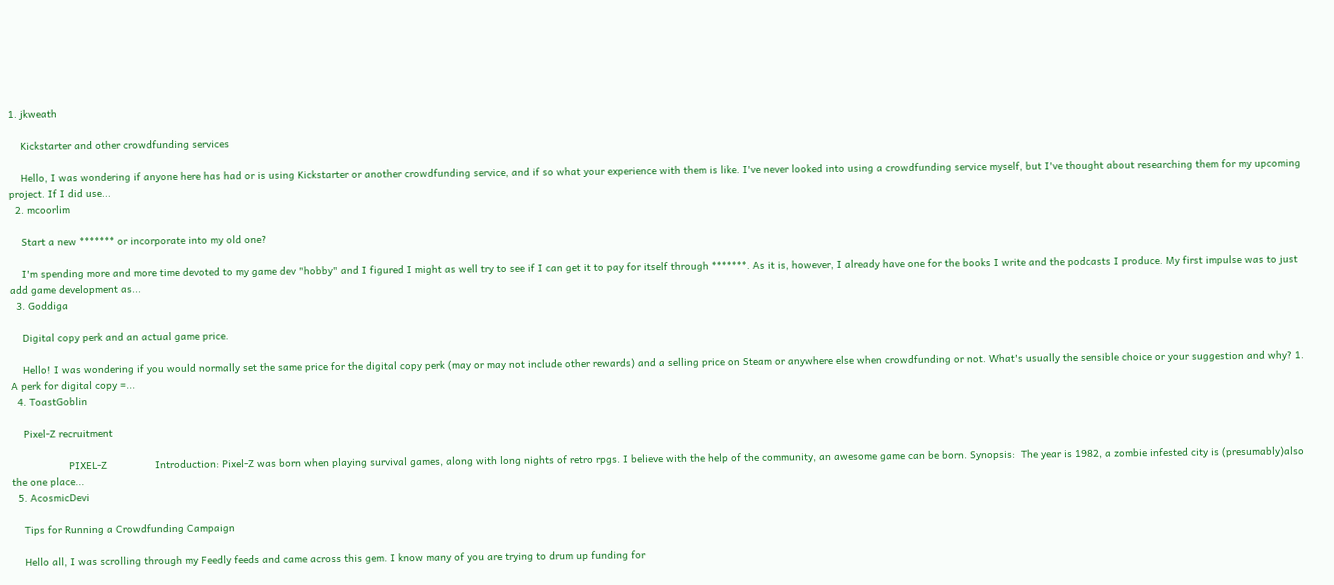1. jkweath

    Kickstarter and other crowdfunding services

    Hello, I was wondering if anyone here has had or is using Kickstarter or another crowdfunding service, and if so what your experience with them is like. I've never looked into using a crowdfunding service myself, but I've thought about researching them for my upcoming project. If I did use...
  2. mcoorlim

    Start a new ******* or incorporate into my old one?

    I'm spending more and more time devoted to my game dev "hobby" and I figured I might as well try to see if I can get it to pay for itself through *******. As it is, however, I already have one for the books I write and the podcasts I produce. My first impulse was to just add game development as...
  3. Goddiga

    Digital copy perk and an actual game price.

    Hello! I was wondering if you would normally set the same price for the digital copy perk (may or may not include other rewards) and a selling price on Steam or anywhere else when crowdfunding or not. What's usually the sensible choice or your suggestion and why? 1. A perk for digital copy =...
  4. ToastGoblin

    Pixel-Z recruitment

                   PIXEL-Z                Introduction: Pixel-Z was born when playing survival games, along with long nights of retro rpgs. I believe with the help of the community, an awesome game can be born. Synopsis:  The year is 1982, a zombie infested city is (presumably)also the one place...
  5. AcosmicDevi

    Tips for Running a Crowdfunding Campaign

    Hello all, I was scrolling through my Feedly feeds and came across this gem. I know many of you are trying to drum up funding for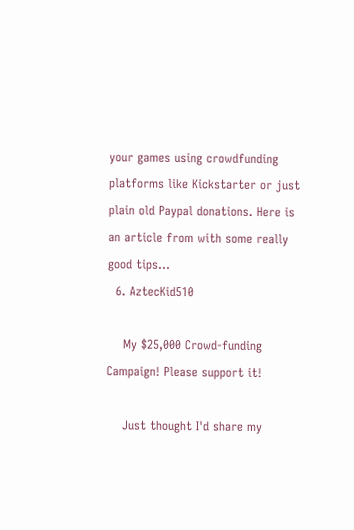your games using crowdfunding platforms like Kickstarter or just plain old Paypal donations. Here is an article from with some really good tips...
  6. AztecKid510

    My $25,000 Crowd-funding Campaign! Please support it!

    Just thought I'd share my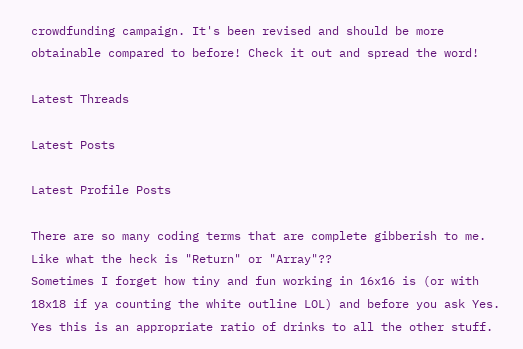crowdfunding campaign. It's been revised and should be more obtainable compared to before! Check it out and spread the word!

Latest Threads

Latest Posts

Latest Profile Posts

There are so many coding terms that are complete gibberish to me. Like what the heck is "Return" or "Array"??
Sometimes I forget how tiny and fun working in 16x16 is (or with 18x18 if ya counting the white outline LOL) and before you ask Yes. Yes this is an appropriate ratio of drinks to all the other stuff.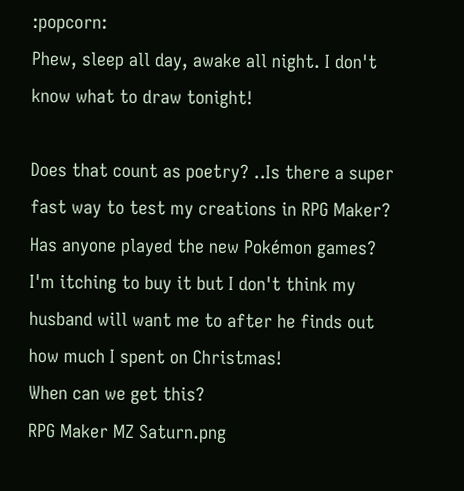:popcorn:
Phew, sleep all day, awake all night. I don't know what to draw tonight!

Does that count as poetry? ..Is there a super fast way to test my creations in RPG Maker? Has anyone played the new Pokémon games? I'm itching to buy it but I don't think my husband will want me to after he finds out how much I spent on Christmas!
When can we get this?
RPG Maker MZ Saturn.png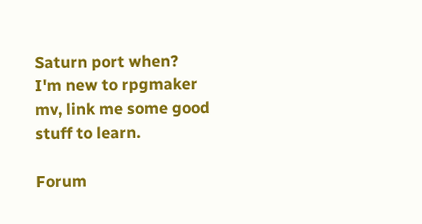Saturn port when?
I'm new to rpgmaker mv, link me some good stuff to learn.

Forum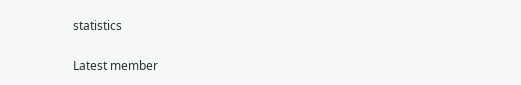statistics

Latest member